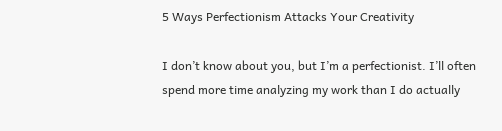5 Ways Perfectionism Attacks Your Creativity

I don’t know about you, but I’m a perfectionist. I’ll often spend more time analyzing my work than I do actually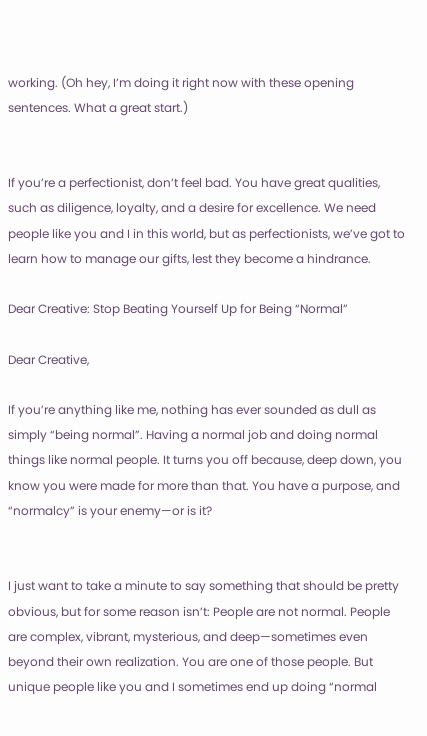working. (Oh hey, I’m doing it right now with these opening sentences. What a great start.)


If you’re a perfectionist, don’t feel bad. You have great qualities, such as diligence, loyalty, and a desire for excellence. We need people like you and I in this world, but as perfectionists, we’ve got to learn how to manage our gifts, lest they become a hindrance.

Dear Creative: Stop Beating Yourself Up for Being “Normal”

Dear Creative,

If you’re anything like me, nothing has ever sounded as dull as simply “being normal”. Having a normal job and doing normal things like normal people. It turns you off because, deep down, you know you were made for more than that. You have a purpose, and “normalcy” is your enemy—or is it?


I just want to take a minute to say something that should be pretty obvious, but for some reason isn’t: People are not normal. People are complex, vibrant, mysterious, and deep—sometimes even beyond their own realization. You are one of those people. But unique people like you and I sometimes end up doing “normal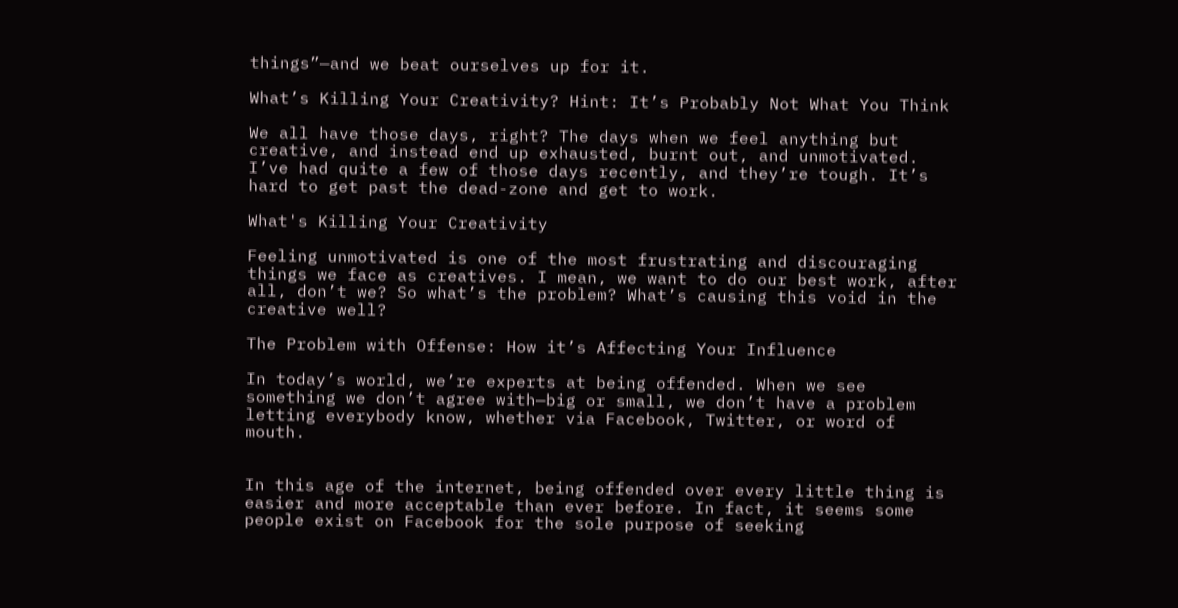things”—and we beat ourselves up for it.

What’s Killing Your Creativity? Hint: It’s Probably Not What You Think

We all have those days, right? The days when we feel anything but creative, and instead end up exhausted, burnt out, and unmotivated. I’ve had quite a few of those days recently, and they’re tough. It’s hard to get past the dead-zone and get to work.

What's Killing Your Creativity

Feeling unmotivated is one of the most frustrating and discouraging things we face as creatives. I mean, we want to do our best work, after all, don’t we? So what’s the problem? What’s causing this void in the creative well?

The Problem with Offense: How it’s Affecting Your Influence

In today’s world, we’re experts at being offended. When we see something we don’t agree with—big or small, we don’t have a problem letting everybody know, whether via Facebook, Twitter, or word of mouth.


In this age of the internet, being offended over every little thing is easier and more acceptable than ever before. In fact, it seems some people exist on Facebook for the sole purpose of seeking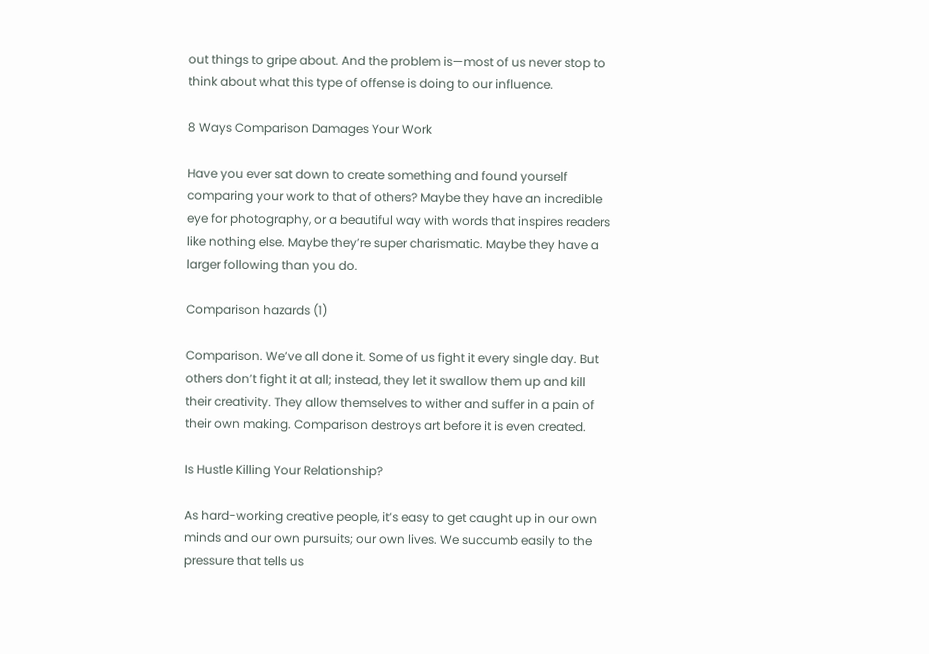out things to gripe about. And the problem is—most of us never stop to think about what this type of offense is doing to our influence.

8 Ways Comparison Damages Your Work

Have you ever sat down to create something and found yourself comparing your work to that of others? Maybe they have an incredible eye for photography, or a beautiful way with words that inspires readers like nothing else. Maybe they’re super charismatic. Maybe they have a larger following than you do.

Comparison hazards (1)

Comparison. We’ve all done it. Some of us fight it every single day. But others don’t fight it at all; instead, they let it swallow them up and kill their creativity. They allow themselves to wither and suffer in a pain of their own making. Comparison destroys art before it is even created.

Is Hustle Killing Your Relationship?

As hard-working creative people, it’s easy to get caught up in our own minds and our own pursuits; our own lives. We succumb easily to the pressure that tells us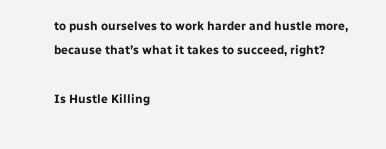to push ourselves to work harder and hustle more, because that’s what it takes to succeed, right?

Is Hustle Killing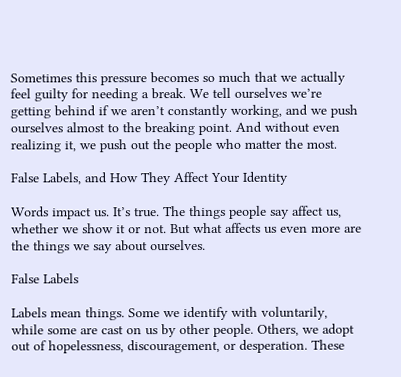Sometimes this pressure becomes so much that we actually feel guilty for needing a break. We tell ourselves we’re getting behind if we aren’t constantly working, and we push ourselves almost to the breaking point. And without even realizing it, we push out the people who matter the most.

False Labels, and How They Affect Your Identity

Words impact us. It’s true. The things people say affect us, whether we show it or not. But what affects us even more are the things we say about ourselves.

False Labels

Labels mean things. Some we identify with voluntarily, while some are cast on us by other people. Others, we adopt out of hopelessness, discouragement, or desperation. These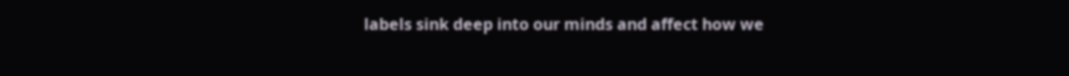labels sink deep into our minds and affect how we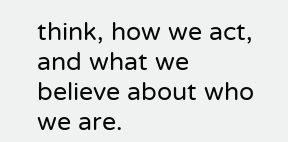think, how we act, and what we believe about who we are.